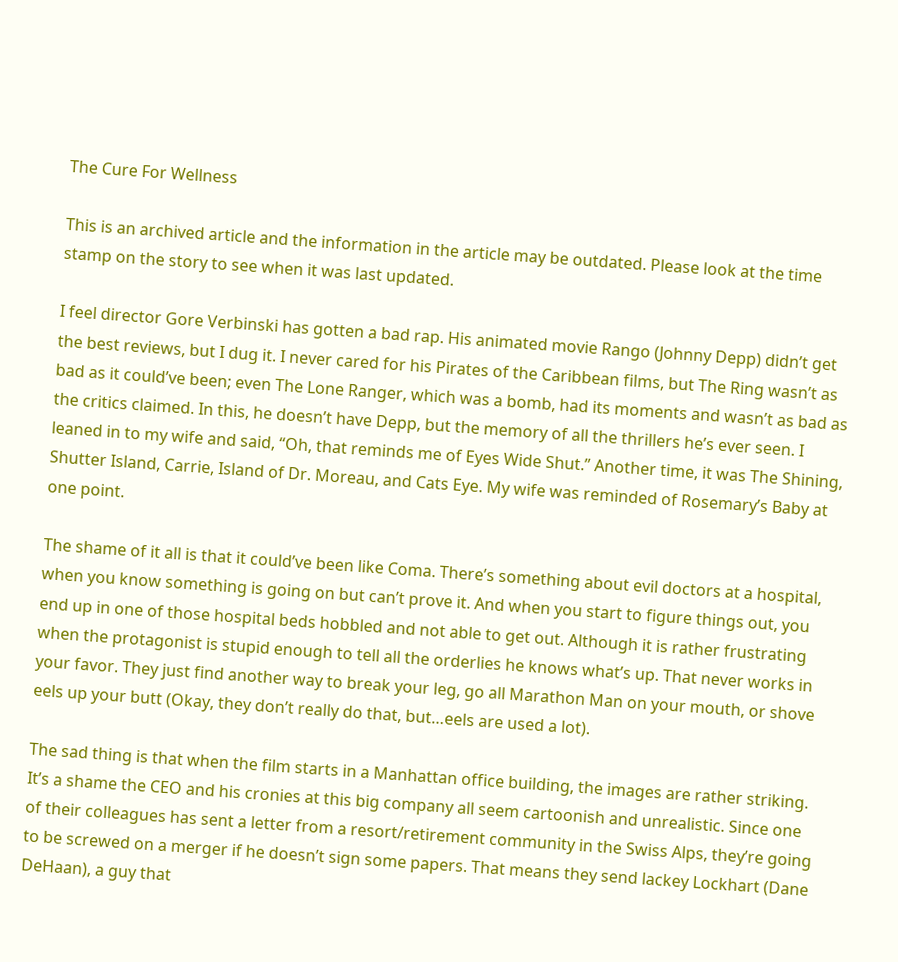The Cure For Wellness

This is an archived article and the information in the article may be outdated. Please look at the time stamp on the story to see when it was last updated.

I feel director Gore Verbinski has gotten a bad rap. His animated movie Rango (Johnny Depp) didn’t get the best reviews, but I dug it. I never cared for his Pirates of the Caribbean films, but The Ring wasn’t as bad as it could’ve been; even The Lone Ranger, which was a bomb, had its moments and wasn’t as bad as the critics claimed. In this, he doesn’t have Depp, but the memory of all the thrillers he’s ever seen. I leaned in to my wife and said, “Oh, that reminds me of Eyes Wide Shut.” Another time, it was The Shining, Shutter Island, Carrie, Island of Dr. Moreau, and Cats Eye. My wife was reminded of Rosemary’s Baby at one point.

The shame of it all is that it could’ve been like Coma. There’s something about evil doctors at a hospital, when you know something is going on but can’t prove it. And when you start to figure things out, you end up in one of those hospital beds hobbled and not able to get out. Although it is rather frustrating when the protagonist is stupid enough to tell all the orderlies he knows what’s up. That never works in your favor. They just find another way to break your leg, go all Marathon Man on your mouth, or shove eels up your butt (Okay, they don’t really do that, but…eels are used a lot).

The sad thing is that when the film starts in a Manhattan office building, the images are rather striking. It’s a shame the CEO and his cronies at this big company all seem cartoonish and unrealistic. Since one of their colleagues has sent a letter from a resort/retirement community in the Swiss Alps, they’re going to be screwed on a merger if he doesn’t sign some papers. That means they send lackey Lockhart (Dane DeHaan), a guy that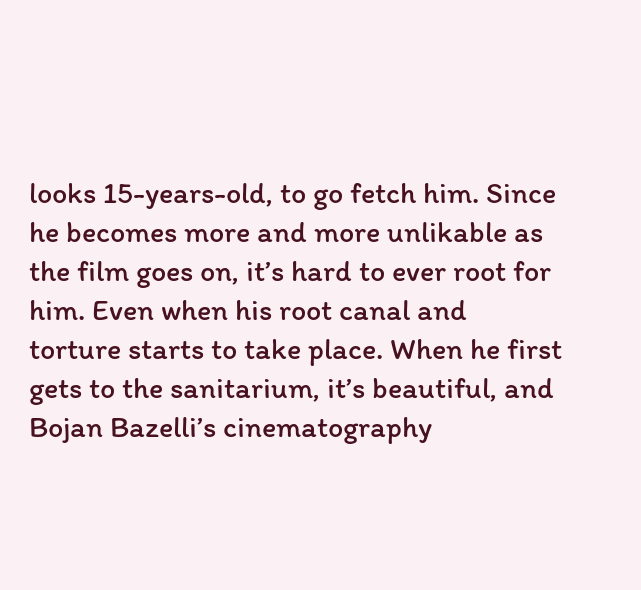looks 15-years-old, to go fetch him. Since he becomes more and more unlikable as the film goes on, it’s hard to ever root for him. Even when his root canal and torture starts to take place. When he first gets to the sanitarium, it’s beautiful, and Bojan Bazelli’s cinematography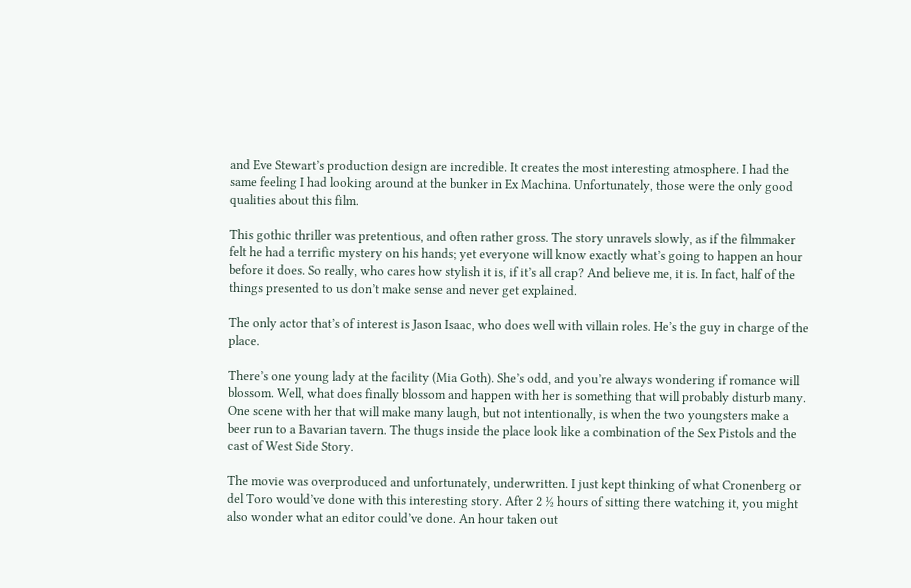and Eve Stewart’s production design are incredible. It creates the most interesting atmosphere. I had the same feeling I had looking around at the bunker in Ex Machina. Unfortunately, those were the only good qualities about this film.

This gothic thriller was pretentious, and often rather gross. The story unravels slowly, as if the filmmaker felt he had a terrific mystery on his hands; yet everyone will know exactly what’s going to happen an hour before it does. So really, who cares how stylish it is, if it’s all crap? And believe me, it is. In fact, half of the things presented to us don’t make sense and never get explained.

The only actor that’s of interest is Jason Isaac, who does well with villain roles. He’s the guy in charge of the place.

There’s one young lady at the facility (Mia Goth). She’s odd, and you’re always wondering if romance will blossom. Well, what does finally blossom and happen with her is something that will probably disturb many. One scene with her that will make many laugh, but not intentionally, is when the two youngsters make a beer run to a Bavarian tavern. The thugs inside the place look like a combination of the Sex Pistols and the cast of West Side Story.

The movie was overproduced and unfortunately, underwritten. I just kept thinking of what Cronenberg or del Toro would’ve done with this interesting story. After 2 ½ hours of sitting there watching it, you might also wonder what an editor could’ve done. An hour taken out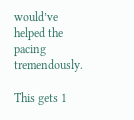would’ve helped the pacing tremendously.

This gets 1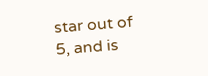star out of 5, and is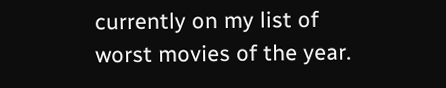currently on my list of worst movies of the year.